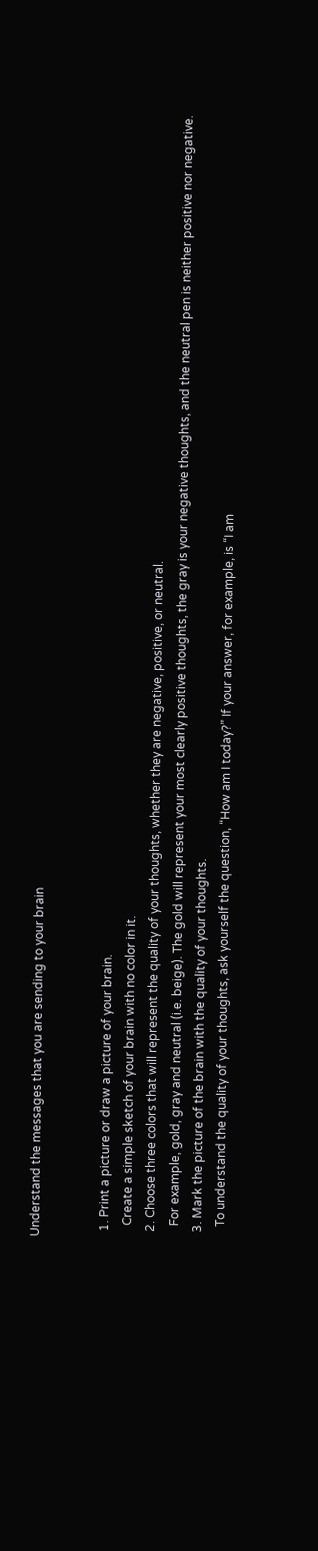Understand the messages that you are sending to your brain


  1. Print a picture or draw a picture of your brain.
    Create a simple sketch of your brain with no color in it.
  2. Choose three colors that will represent the quality of your thoughts, whether they are negative, positive, or neutral.
    For example, gold, gray and neutral (i.e. beige). The gold will represent your most clearly positive thoughts, the gray is your negative thoughts, and the neutral pen is neither positive nor negative.
  3. Mark the picture of the brain with the quality of your thoughts.
    To understand the quality of your thoughts, ask yourself the question, “How am I today?” If your answer, for example, is “I am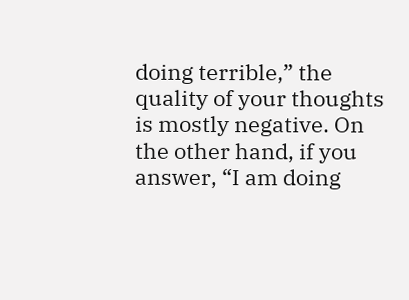doing terrible,” the quality of your thoughts is mostly negative. On the other hand, if you answer, “I am doing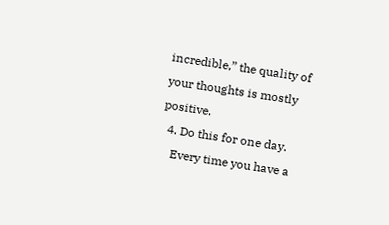incredible,” the quality of your thoughts is mostly positive.
  4. Do this for one day.
    Every time you have a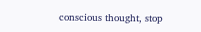conscious thought, stop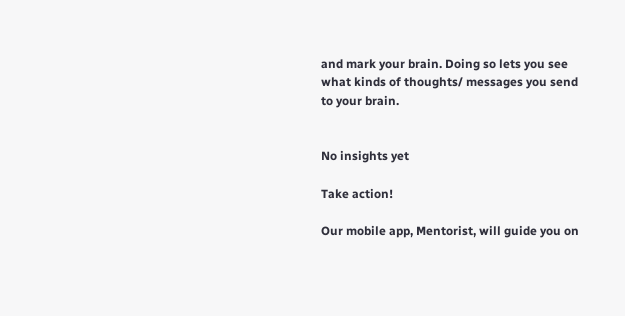and mark your brain. Doing so lets you see what kinds of thoughts/ messages you send to your brain.


No insights yet

Take action!

Our mobile app, Mentorist, will guide you on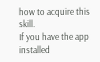how to acquire this skill.
If you have the app installed